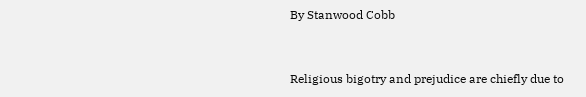By Stanwood Cobb


Religious bigotry and prejudice are chiefly due to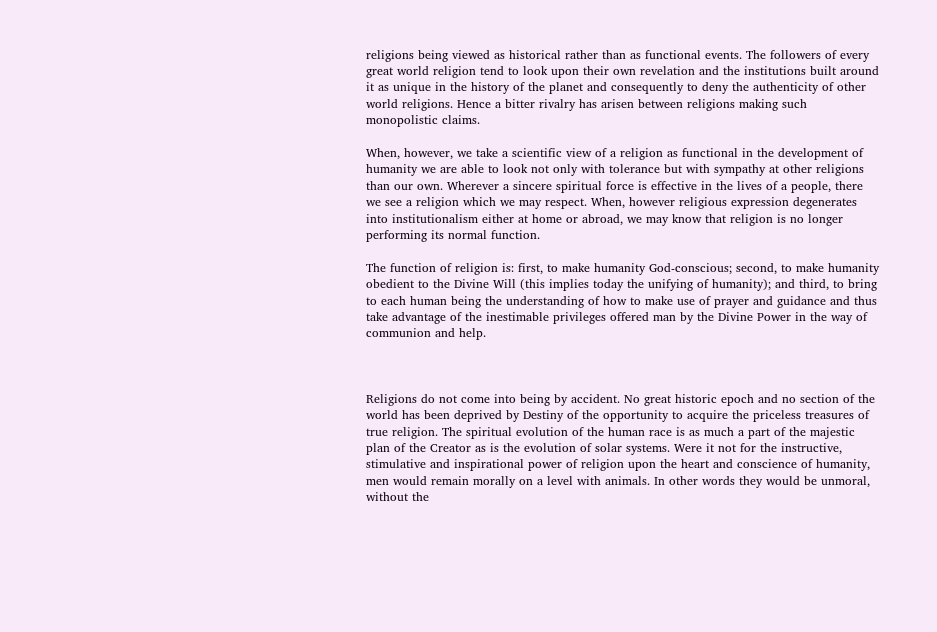religions being viewed as historical rather than as functional events. The followers of every great world religion tend to look upon their own revelation and the institutions built around it as unique in the history of the planet and consequently to deny the authenticity of other world religions. Hence a bitter rivalry has arisen between religions making such monopolistic claims.

When, however, we take a scientific view of a religion as functional in the development of humanity we are able to look not only with tolerance but with sympathy at other religions than our own. Wherever a sincere spiritual force is effective in the lives of a people, there we see a religion which we may respect. When, however religious expression degenerates into institutionalism either at home or abroad, we may know that religion is no longer performing its normal function.

The function of religion is: first, to make humanity God-conscious; second, to make humanity obedient to the Divine Will (this implies today the unifying of humanity); and third, to bring to each human being the understanding of how to make use of prayer and guidance and thus take advantage of the inestimable privileges offered man by the Divine Power in the way of communion and help.



Religions do not come into being by accident. No great historic epoch and no section of the world has been deprived by Destiny of the opportunity to acquire the priceless treasures of true religion. The spiritual evolution of the human race is as much a part of the majestic plan of the Creator as is the evolution of solar systems. Were it not for the instructive, stimulative and inspirational power of religion upon the heart and conscience of humanity, men would remain morally on a level with animals. In other words they would be unmoral, without the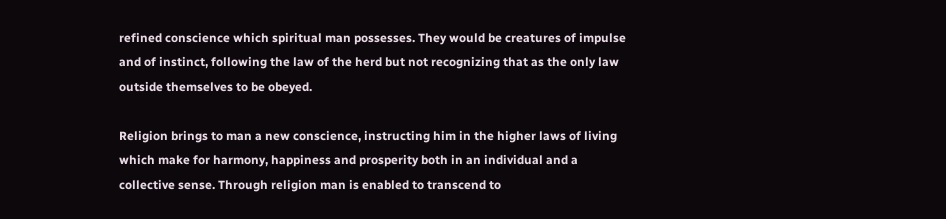refined conscience which spiritual man possesses. They would be creatures of impulse and of instinct, following the law of the herd but not recognizing that as the only law outside themselves to be obeyed.

Religion brings to man a new conscience, instructing him in the higher laws of living which make for harmony, happiness and prosperity both in an individual and a collective sense. Through religion man is enabled to transcend to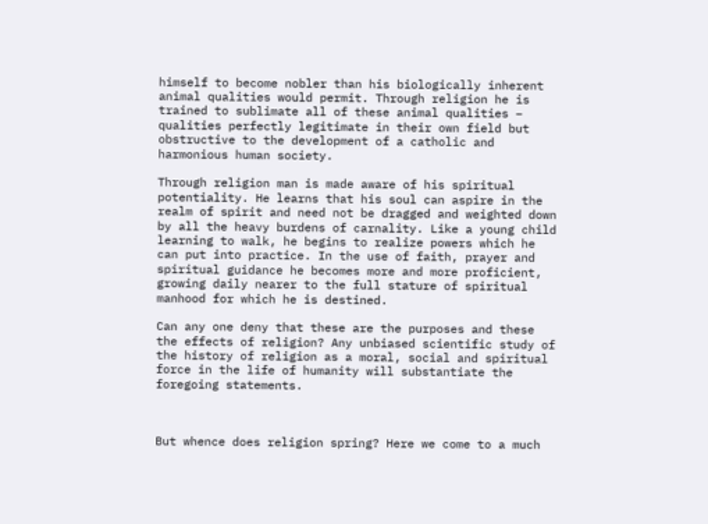himself to become nobler than his biologically inherent animal qualities would permit. Through religion he is trained to sublimate all of these animal qualities – qualities perfectly legitimate in their own field but obstructive to the development of a catholic and harmonious human society.

Through religion man is made aware of his spiritual potentiality. He learns that his soul can aspire in the realm of spirit and need not be dragged and weighted down by all the heavy burdens of carnality. Like a young child learning to walk, he begins to realize powers which he can put into practice. In the use of faith, prayer and spiritual guidance he becomes more and more proficient, growing daily nearer to the full stature of spiritual manhood for which he is destined.

Can any one deny that these are the purposes and these the effects of religion? Any unbiased scientific study of the history of religion as a moral, social and spiritual force in the life of humanity will substantiate the foregoing statements.



But whence does religion spring? Here we come to a much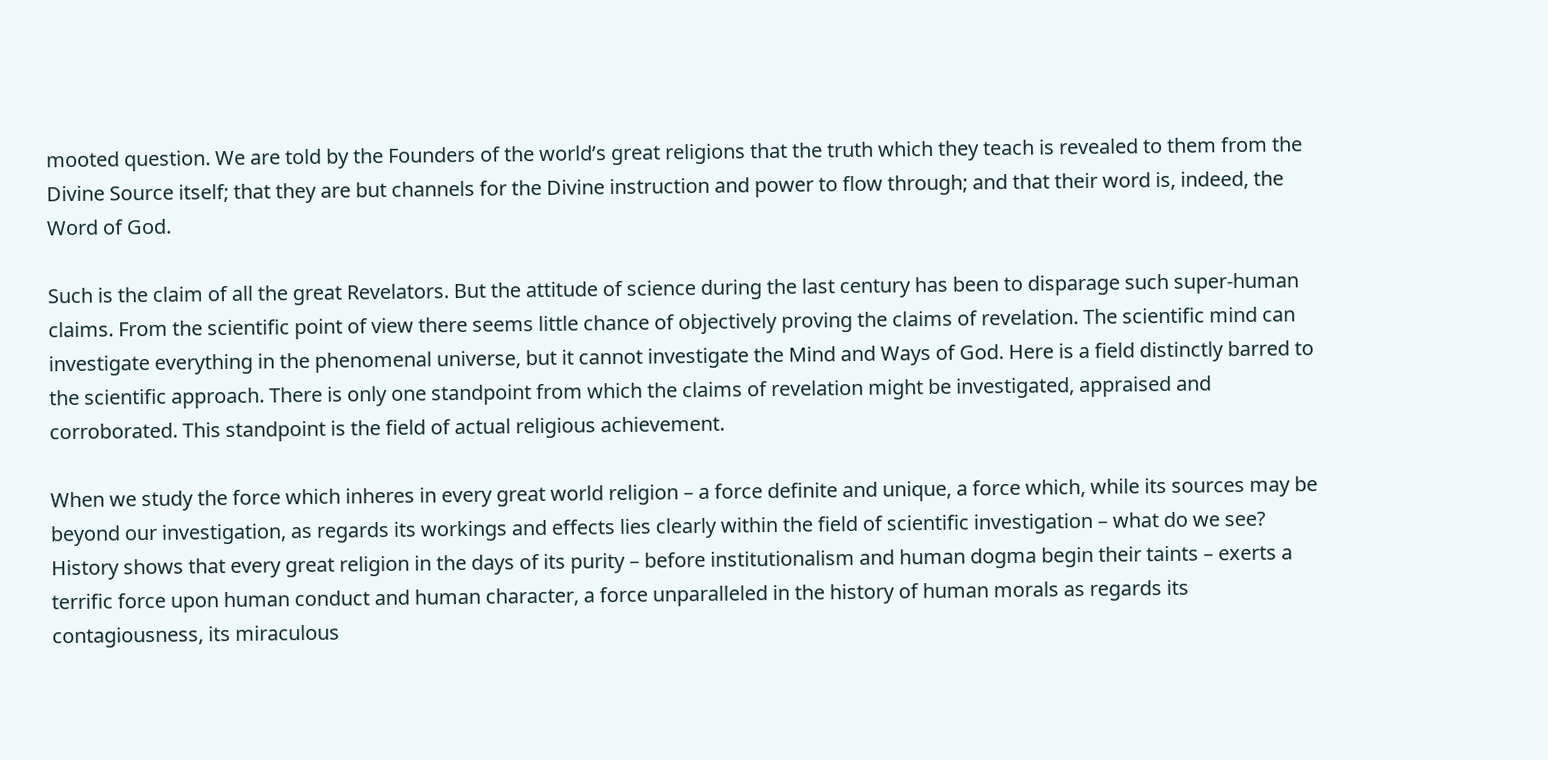mooted question. We are told by the Founders of the world’s great religions that the truth which they teach is revealed to them from the Divine Source itself; that they are but channels for the Divine instruction and power to flow through; and that their word is, indeed, the Word of God.

Such is the claim of all the great Revelators. But the attitude of science during the last century has been to disparage such super-human claims. From the scientific point of view there seems little chance of objectively proving the claims of revelation. The scientific mind can investigate everything in the phenomenal universe, but it cannot investigate the Mind and Ways of God. Here is a field distinctly barred to the scientific approach. There is only one standpoint from which the claims of revelation might be investigated, appraised and corroborated. This standpoint is the field of actual religious achievement.

When we study the force which inheres in every great world religion – a force definite and unique, a force which, while its sources may be beyond our investigation, as regards its workings and effects lies clearly within the field of scientific investigation – what do we see? History shows that every great religion in the days of its purity – before institutionalism and human dogma begin their taints – exerts a terrific force upon human conduct and human character, a force unparalleled in the history of human morals as regards its contagiousness, its miraculous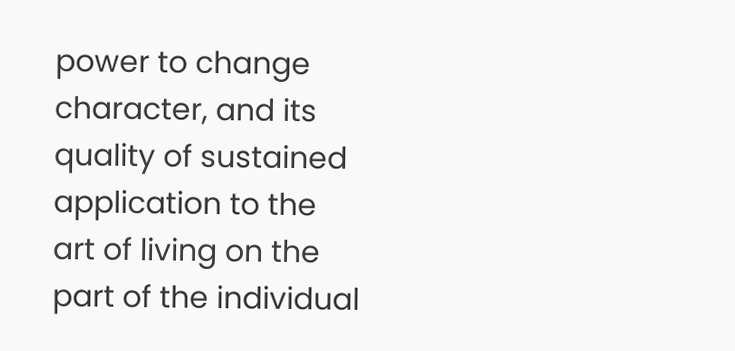power to change character, and its quality of sustained application to the art of living on the part of the individual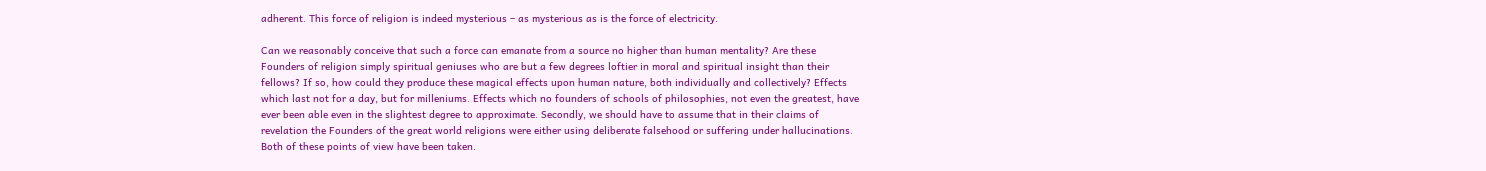adherent. This force of religion is indeed mysterious – as mysterious as is the force of electricity.

Can we reasonably conceive that such a force can emanate from a source no higher than human mentality? Are these Founders of religion simply spiritual geniuses who are but a few degrees loftier in moral and spiritual insight than their fellows? If so, how could they produce these magical effects upon human nature, both individually and collectively? Effects which last not for a day, but for milleniums. Effects which no founders of schools of philosophies, not even the greatest, have ever been able even in the slightest degree to approximate. Secondly, we should have to assume that in their claims of revelation the Founders of the great world religions were either using deliberate falsehood or suffering under hallucinations. Both of these points of view have been taken.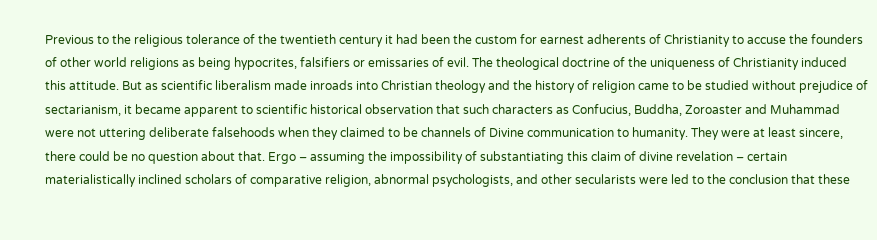Previous to the religious tolerance of the twentieth century it had been the custom for earnest adherents of Christianity to accuse the founders of other world religions as being hypocrites, falsifiers or emissaries of evil. The theological doctrine of the uniqueness of Christianity induced this attitude. But as scientific liberalism made inroads into Christian theology and the history of religion came to be studied without prejudice of sectarianism, it became apparent to scientific historical observation that such characters as Confucius, Buddha, Zoroaster and Muhammad were not uttering deliberate falsehoods when they claimed to be channels of Divine communication to humanity. They were at least sincere, there could be no question about that. Ergo – assuming the impossibility of substantiating this claim of divine revelation – certain materialistically inclined scholars of comparative religion, abnormal psychologists, and other secularists were led to the conclusion that these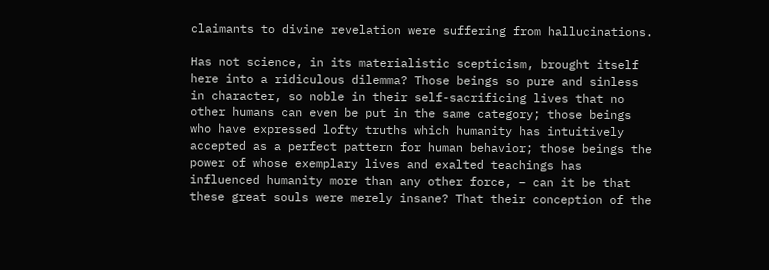claimants to divine revelation were suffering from hallucinations.

Has not science, in its materialistic scepticism, brought itself here into a ridiculous dilemma? Those beings so pure and sinless in character, so noble in their self-sacrificing lives that no other humans can even be put in the same category; those beings who have expressed lofty truths which humanity has intuitively accepted as a perfect pattern for human behavior; those beings the power of whose exemplary lives and exalted teachings has influenced humanity more than any other force, – can it be that these great souls were merely insane? That their conception of the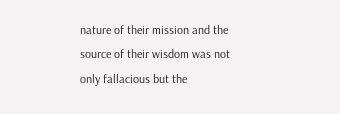nature of their mission and the source of their wisdom was not only fallacious but the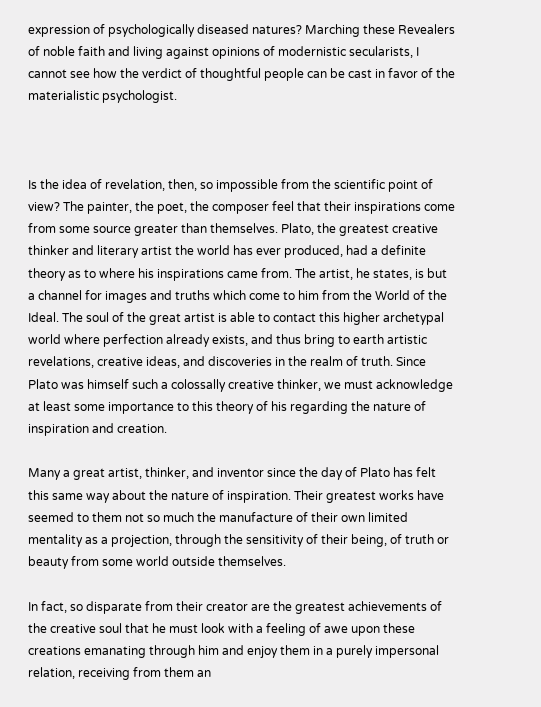expression of psychologically diseased natures? Marching these Revealers of noble faith and living against opinions of modernistic secularists, I cannot see how the verdict of thoughtful people can be cast in favor of the materialistic psychologist.



Is the idea of revelation, then, so impossible from the scientific point of view? The painter, the poet, the composer feel that their inspirations come from some source greater than themselves. Plato, the greatest creative thinker and literary artist the world has ever produced, had a definite theory as to where his inspirations came from. The artist, he states, is but a channel for images and truths which come to him from the World of the Ideal. The soul of the great artist is able to contact this higher archetypal world where perfection already exists, and thus bring to earth artistic revelations, creative ideas, and discoveries in the realm of truth. Since Plato was himself such a colossally creative thinker, we must acknowledge at least some importance to this theory of his regarding the nature of inspiration and creation.

Many a great artist, thinker, and inventor since the day of Plato has felt this same way about the nature of inspiration. Their greatest works have seemed to them not so much the manufacture of their own limited mentality as a projection, through the sensitivity of their being, of truth or beauty from some world outside themselves.

In fact, so disparate from their creator are the greatest achievements of the creative soul that he must look with a feeling of awe upon these creations emanating through him and enjoy them in a purely impersonal relation, receiving from them an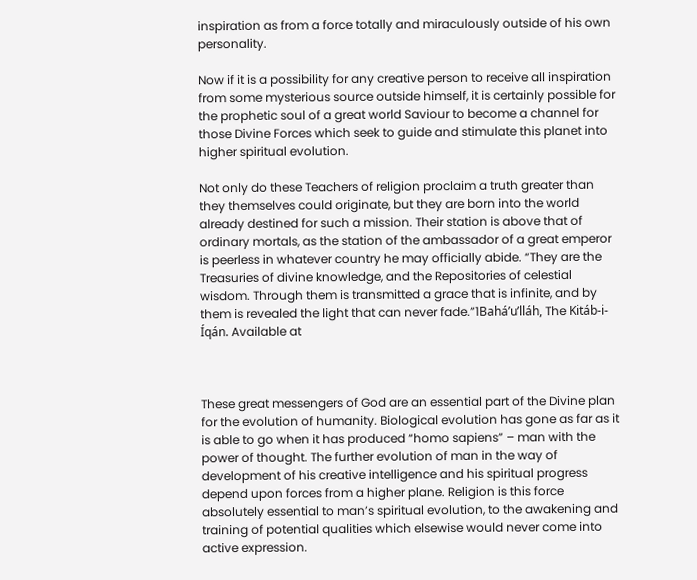inspiration as from a force totally and miraculously outside of his own personality.

Now if it is a possibility for any creative person to receive all inspiration from some mysterious source outside himself, it is certainly possible for the prophetic soul of a great world Saviour to become a channel for those Divine Forces which seek to guide and stimulate this planet into higher spiritual evolution.

Not only do these Teachers of religion proclaim a truth greater than they themselves could originate, but they are born into the world already destined for such a mission. Their station is above that of ordinary mortals, as the station of the ambassador of a great emperor is peerless in whatever country he may officially abide. “They are the Treasuries of divine knowledge, and the Repositories of celestial wisdom. Through them is transmitted a grace that is infinite, and by them is revealed the light that can never fade.”1Bahá’u’lláh, The Kitáb-i-Íqán. Available at



These great messengers of God are an essential part of the Divine plan for the evolution of humanity. Biological evolution has gone as far as it is able to go when it has produced “homo sapiens” – man with the power of thought. The further evolution of man in the way of development of his creative intelligence and his spiritual progress depend upon forces from a higher plane. Religion is this force absolutely essential to man’s spiritual evolution, to the awakening and training of potential qualities which elsewise would never come into active expression.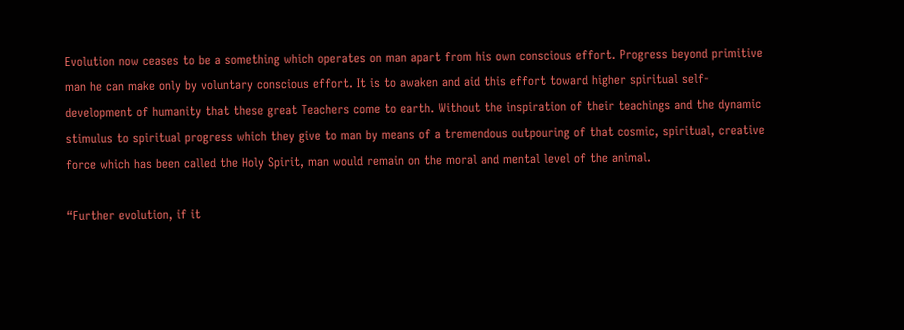Evolution now ceases to be a something which operates on man apart from his own conscious effort. Progress beyond primitive man he can make only by voluntary conscious effort. It is to awaken and aid this effort toward higher spiritual self-development of humanity that these great Teachers come to earth. Without the inspiration of their teachings and the dynamic stimulus to spiritual progress which they give to man by means of a tremendous outpouring of that cosmic, spiritual, creative force which has been called the Holy Spirit, man would remain on the moral and mental level of the animal.

“Further evolution, if it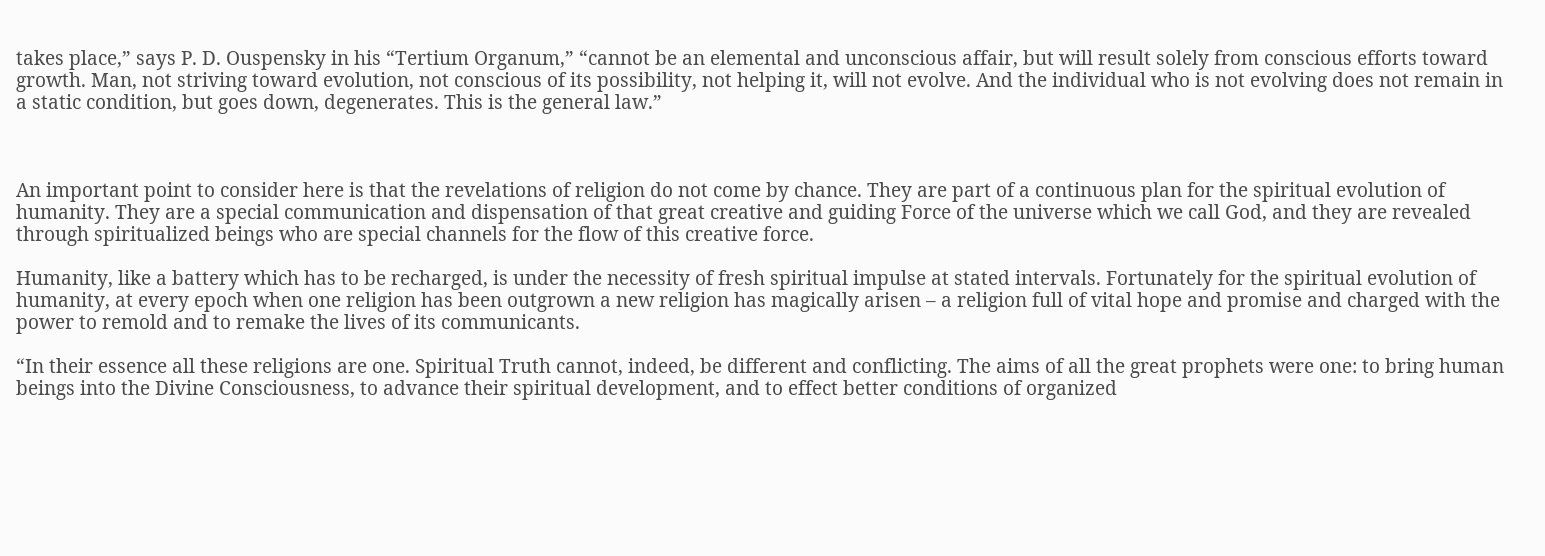takes place,” says P. D. Ouspensky in his “Tertium Organum,” “cannot be an elemental and unconscious affair, but will result solely from conscious efforts toward growth. Man, not striving toward evolution, not conscious of its possibility, not helping it, will not evolve. And the individual who is not evolving does not remain in a static condition, but goes down, degenerates. This is the general law.”



An important point to consider here is that the revelations of religion do not come by chance. They are part of a continuous plan for the spiritual evolution of humanity. They are a special communication and dispensation of that great creative and guiding Force of the universe which we call God, and they are revealed through spiritualized beings who are special channels for the flow of this creative force.

Humanity, like a battery which has to be recharged, is under the necessity of fresh spiritual impulse at stated intervals. Fortunately for the spiritual evolution of humanity, at every epoch when one religion has been outgrown a new religion has magically arisen – a religion full of vital hope and promise and charged with the power to remold and to remake the lives of its communicants.

“In their essence all these religions are one. Spiritual Truth cannot, indeed, be different and conflicting. The aims of all the great prophets were one: to bring human beings into the Divine Consciousness, to advance their spiritual development, and to effect better conditions of organized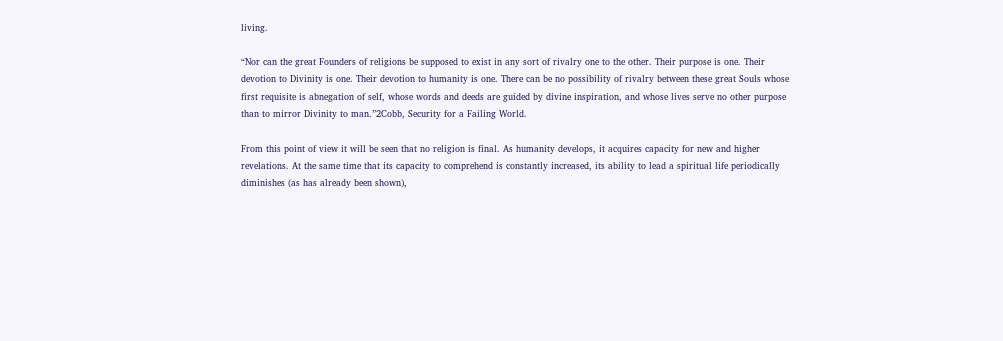living.

“Nor can the great Founders of religions be supposed to exist in any sort of rivalry one to the other. Their purpose is one. Their devotion to Divinity is one. Their devotion to humanity is one. There can be no possibility of rivalry between these great Souls whose first requisite is abnegation of self, whose words and deeds are guided by divine inspiration, and whose lives serve no other purpose than to mirror Divinity to man.”2Cobb, Security for a Failing World.

From this point of view it will be seen that no religion is final. As humanity develops, it acquires capacity for new and higher revelations. At the same time that its capacity to comprehend is constantly increased, its ability to lead a spiritual life periodically diminishes (as has already been shown),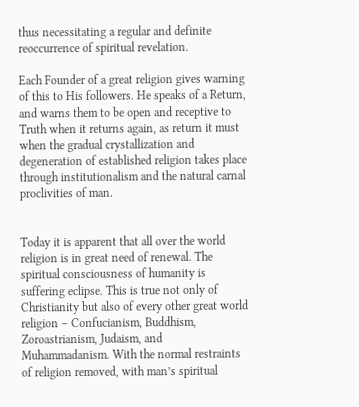thus necessitating a regular and definite reoccurrence of spiritual revelation.

Each Founder of a great religion gives warning of this to His followers. He speaks of a Return, and warns them to be open and receptive to Truth when it returns again, as return it must when the gradual crystallization and degeneration of established religion takes place through institutionalism and the natural carnal proclivities of man.


Today it is apparent that all over the world religion is in great need of renewal. The spiritual consciousness of humanity is suffering eclipse. This is true not only of Christianity but also of every other great world religion – Confucianism, Buddhism, Zoroastrianism, Judaism, and Muhammadanism. With the normal restraints of religion removed, with man’s spiritual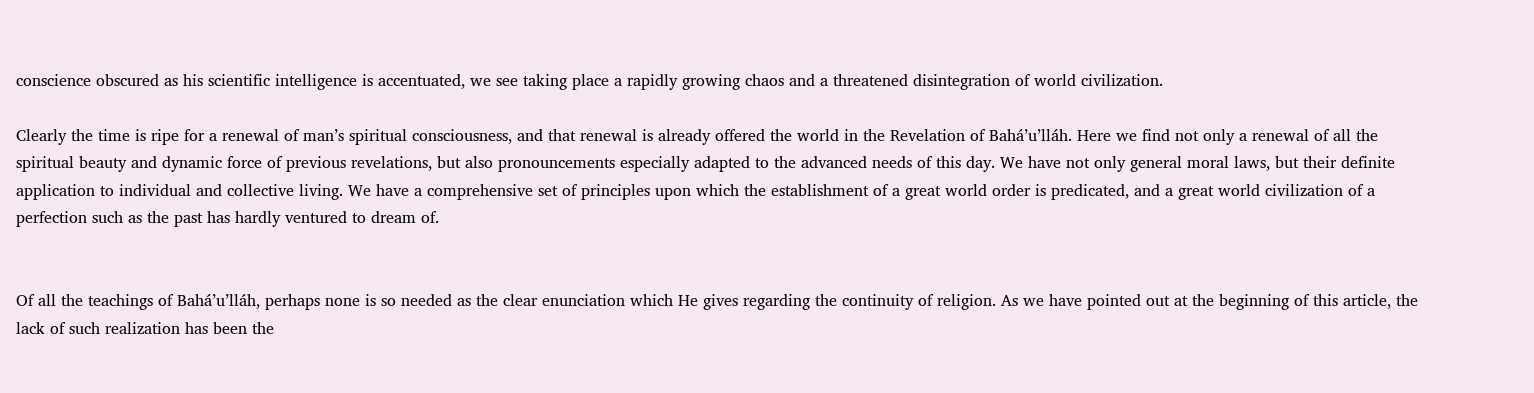conscience obscured as his scientific intelligence is accentuated, we see taking place a rapidly growing chaos and a threatened disintegration of world civilization.

Clearly the time is ripe for a renewal of man’s spiritual consciousness, and that renewal is already offered the world in the Revelation of Bahá’u’lláh. Here we find not only a renewal of all the spiritual beauty and dynamic force of previous revelations, but also pronouncements especially adapted to the advanced needs of this day. We have not only general moral laws, but their definite application to individual and collective living. We have a comprehensive set of principles upon which the establishment of a great world order is predicated, and a great world civilization of a perfection such as the past has hardly ventured to dream of.


Of all the teachings of Bahá’u’lláh, perhaps none is so needed as the clear enunciation which He gives regarding the continuity of religion. As we have pointed out at the beginning of this article, the lack of such realization has been the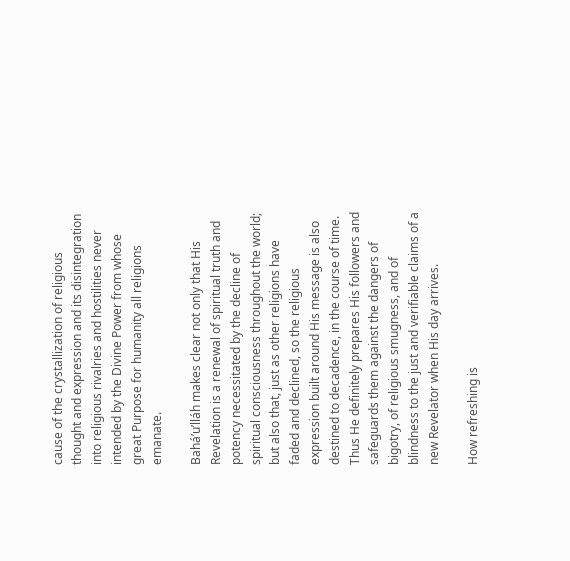cause of the crystallization of religious thought and expression and its disintegration into religious rivalries and hostilities never intended by the Divine Power from whose great Purpose for humanity all religions emanate.

Bahá’u’lláh makes clear not only that His Revelation is a renewal of spiritual truth and potency necessitated by the decline of spiritual consciousness throughout the world; but also that, just as other religions have faded and declined, so the religious expression built around His message is also destined to decadence, in the course of time. Thus He definitely prepares His followers and safeguards them against the dangers of bigotry, of religious smugness, and of blindness to the just and verifiable claims of a new Revelator when His day arrives.

How refreshing is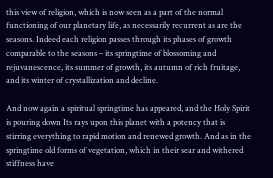this view of religion, which is now seen as a part of the normal functioning of our planetary life, as necessarily recurrent as are the seasons. Indeed each religion passes through its phases of growth comparable to the seasons – its springtime of blossoming and rejuvanescence, its summer of growth, its autumn of rich fruitage, and its winter of crystallization and decline.

And now again a spiritual springtime has appeared, and the Holy Spirit is pouring down Its rays upon this planet with a potency that is stirring everything to rapid motion and renewed growth. And as in the springtime old forms of vegetation, which in their sear and withered stiffness have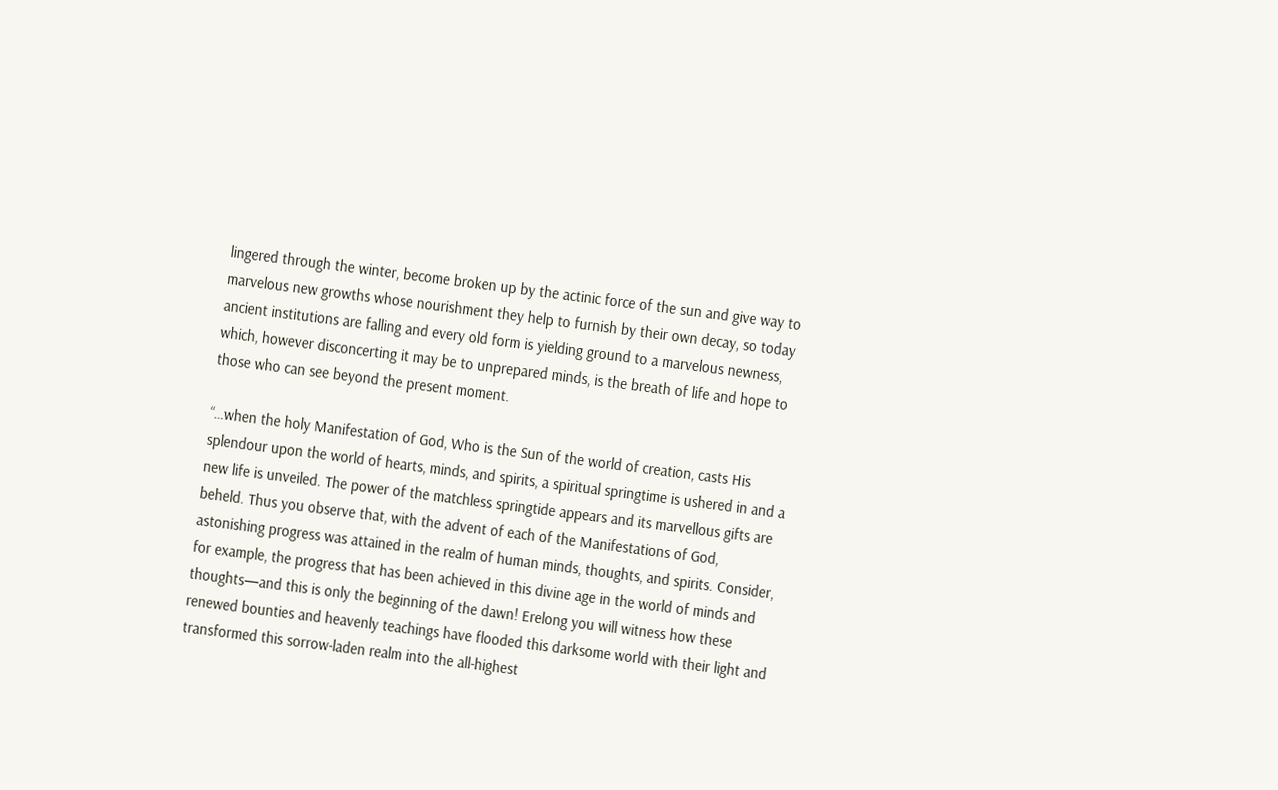lingered through the winter, become broken up by the actinic force of the sun and give way to marvelous new growths whose nourishment they help to furnish by their own decay, so today ancient institutions are falling and every old form is yielding ground to a marvelous newness, which, however disconcerting it may be to unprepared minds, is the breath of life and hope to those who can see beyond the present moment.

“…when the holy Manifestation of God, Who is the Sun of the world of creation, casts His splendour upon the world of hearts, minds, and spirits, a spiritual springtime is ushered in and a new life is unveiled. The power of the matchless springtide appears and its marvellous gifts are beheld. Thus you observe that, with the advent of each of the Manifestations of God, astonishing progress was attained in the realm of human minds, thoughts, and spirits. Consider, for example, the progress that has been achieved in this divine age in the world of minds and thoughts—and this is only the beginning of the dawn! Erelong you will witness how these renewed bounties and heavenly teachings have flooded this darksome world with their light and transformed this sorrow-laden realm into the all-highest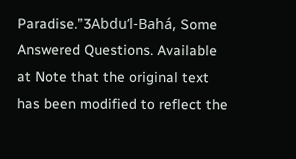Paradise.”3Abdu’l-Bahá, Some Answered Questions. Available at Note that the original text has been modified to reflect the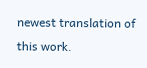newest translation of this work.